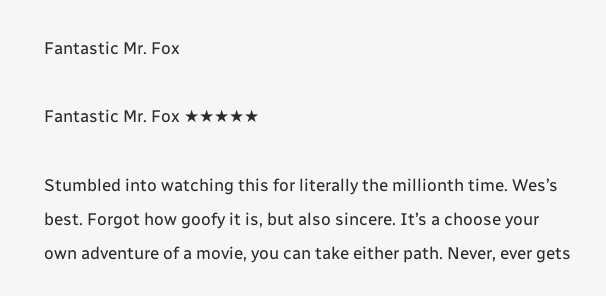Fantastic Mr. Fox

Fantastic Mr. Fox ★★★★★

Stumbled into watching this for literally the millionth time. Wes’s best. Forgot how goofy it is, but also sincere. It’s a choose your own adventure of a movie, you can take either path. Never, ever gets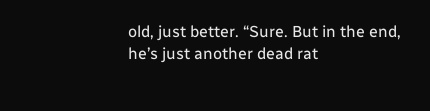old, just better. “Sure. But in the end, he’s just another dead rat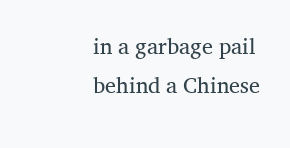in a garbage pail behind a Chinese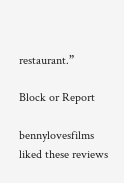restaurant.”

Block or Report

bennylovesfilms liked these reviews